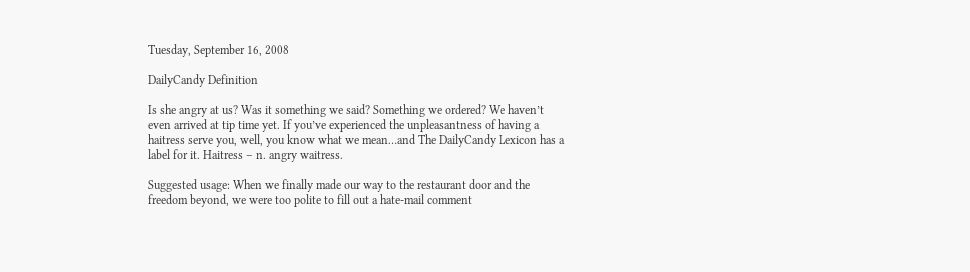Tuesday, September 16, 2008

DailyCandy Definition

Is she angry at us? Was it something we said? Something we ordered? We haven’t even arrived at tip time yet. If you’ve experienced the unpleasantness of having a haitress serve you, well, you know what we mean…and The DailyCandy Lexicon has a label for it. Haitress – n. angry waitress.

Suggested usage: When we finally made our way to the restaurant door and the freedom beyond, we were too polite to fill out a hate-mail comment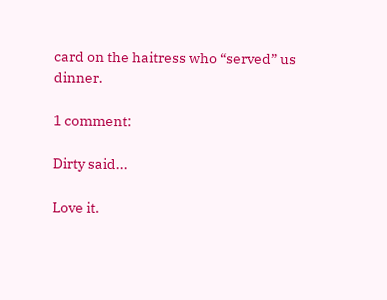card on the haitress who “served” us dinner.

1 comment:

Dirty said...

Love it.